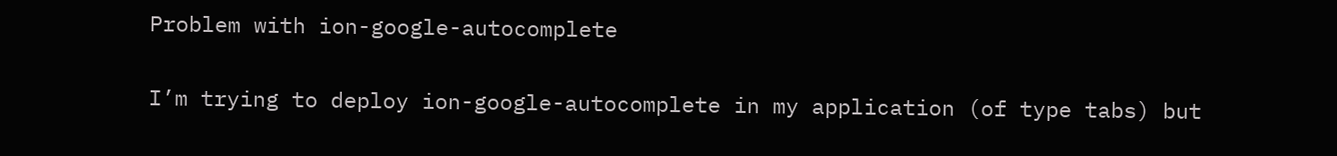Problem with ion-google-autocomplete

I’m trying to deploy ion-google-autocomplete in my application (of type tabs) but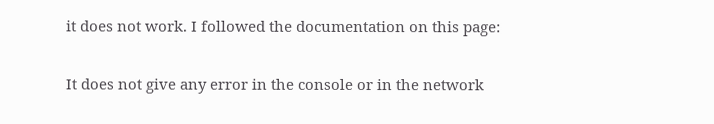it does not work. I followed the documentation on this page:

It does not give any error in the console or in the network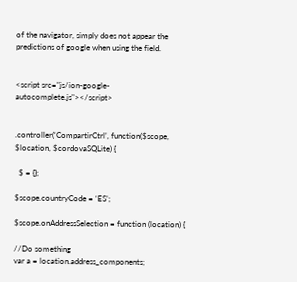of the navigator, simply does not appear the predictions of google when using the field.


<script src="js/ion-google-autocomplete.js"></script>


.controller(‘CompartirCtrl’, function($scope, $location, $cordovaSQLite) {

  $ = {};

$scope.countryCode = ‘ES’;

$scope.onAddressSelection = function (location) {

//Do something
var a = location.address_components;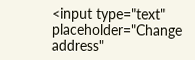<input type="text" placeholder="Change address"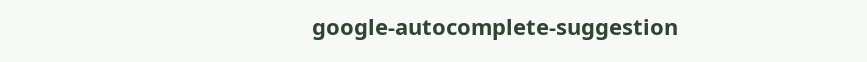google-autocomplete-suggestion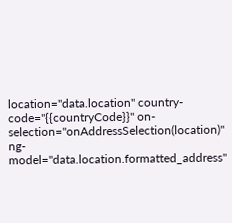location="data.location" country-code="{{countryCode}}" on-selection="onAddressSelection(location)" ng-model="data.location.formatted_address"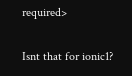required>

Isnt that for ionic1?